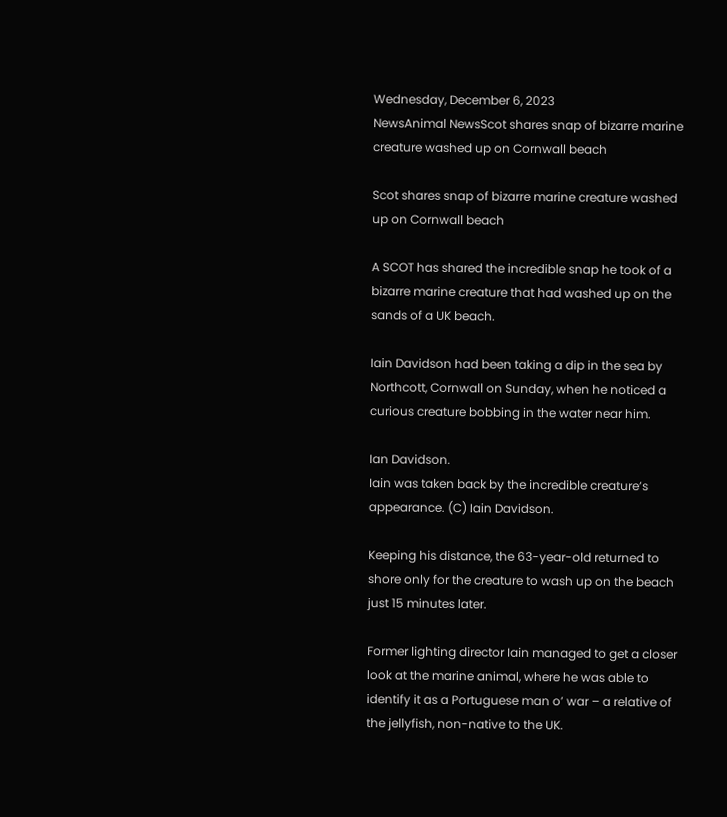Wednesday, December 6, 2023
NewsAnimal NewsScot shares snap of bizarre marine creature washed up on Cornwall beach

Scot shares snap of bizarre marine creature washed up on Cornwall beach

A SCOT has shared the incredible snap he took of a bizarre marine creature that had washed up on the sands of a UK beach.

Iain Davidson had been taking a dip in the sea by Northcott, Cornwall on Sunday, when he noticed a curious creature bobbing in the water near him.

Ian Davidson.
Iain was taken back by the incredible creature’s appearance. (C) Iain Davidson.

Keeping his distance, the 63-year-old returned to shore only for the creature to wash up on the beach just 15 minutes later.

Former lighting director Iain managed to get a closer look at the marine animal, where he was able to identify it as a Portuguese man o’ war – a relative of the jellyfish, non-native to the UK.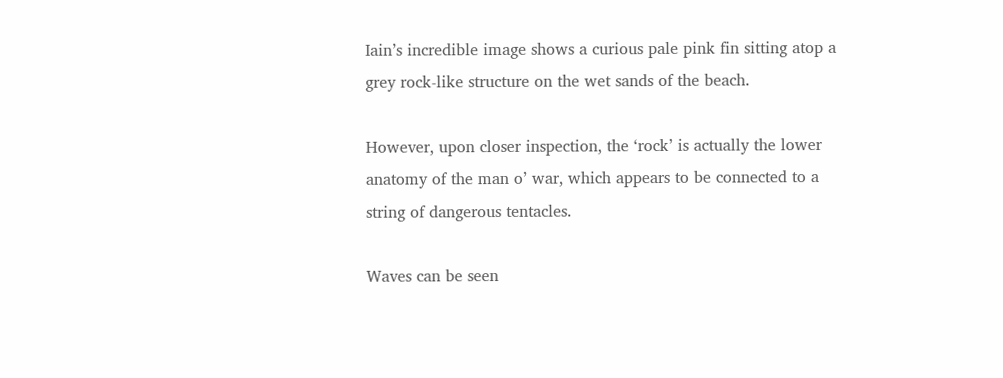Iain’s incredible image shows a curious pale pink fin sitting atop a grey rock-like structure on the wet sands of the beach.

However, upon closer inspection, the ‘rock’ is actually the lower anatomy of the man o’ war, which appears to be connected to a string of dangerous tentacles.

Waves can be seen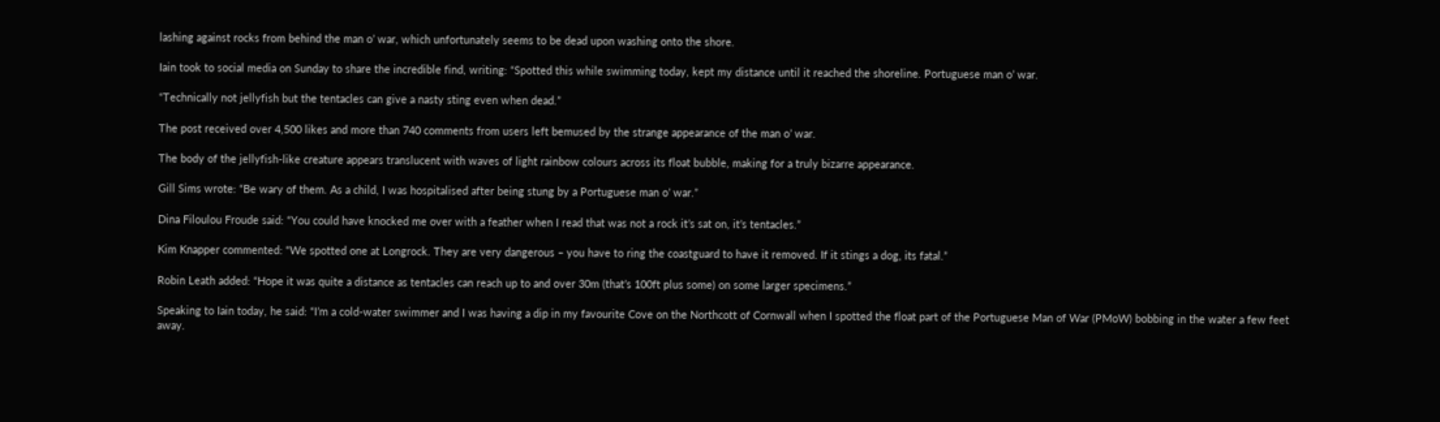lashing against rocks from behind the man o’ war, which unfortunately seems to be dead upon washing onto the shore.

Iain took to social media on Sunday to share the incredible find, writing: “Spotted this while swimming today, kept my distance until it reached the shoreline. Portuguese man o’ war.

“Technically not jellyfish but the tentacles can give a nasty sting even when dead.”

The post received over 4,500 likes and more than 740 comments from users left bemused by the strange appearance of the man o’ war.

The body of the jellyfish-like creature appears translucent with waves of light rainbow colours across its float bubble, making for a truly bizarre appearance.

Gill Sims wrote: “Be wary of them. As a child, I was hospitalised after being stung by a Portuguese man o’ war.”

Dina Filoulou Froude said: “You could have knocked me over with a feather when I read that was not a rock it’s sat on, it’s tentacles.”

Kim Knapper commented: “We spotted one at Longrock. They are very dangerous – you have to ring the coastguard to have it removed. If it stings a dog, its fatal.”

Robin Leath added: “Hope it was quite a distance as tentacles can reach up to and over 30m (that’s 100ft plus some) on some larger specimens.”

Speaking to Iain today, he said: “I’m a cold-water swimmer and I was having a dip in my favourite Cove on the Northcott of Cornwall when I spotted the float part of the Portuguese Man of War (PMoW) bobbing in the water a few feet away.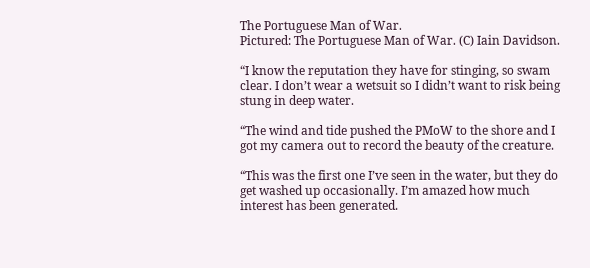The Portuguese Man of War.
Pictured: The Portuguese Man of War. (C) Iain Davidson.

“I know the reputation they have for stinging, so swam clear. I don’t wear a wetsuit so I didn’t want to risk being stung in deep water.

“The wind and tide pushed the PMoW to the shore and I got my camera out to record the beauty of the creature.

“This was the first one I’ve seen in the water, but they do get washed up occasionally. I’m amazed how much interest has been generated.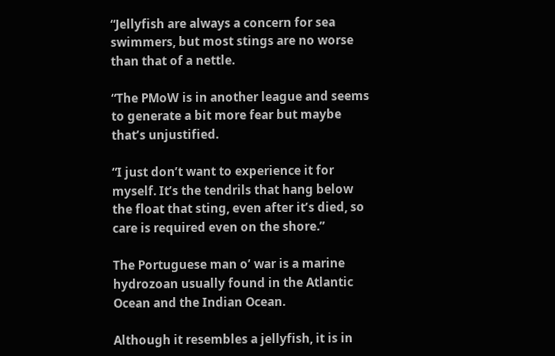“Jellyfish are always a concern for sea swimmers, but most stings are no worse than that of a nettle.

“The PMoW is in another league and seems to generate a bit more fear but maybe that’s unjustified.

“I just don’t want to experience it for myself. It’s the tendrils that hang below the float that sting, even after it’s died, so care is required even on the shore.”

The Portuguese man o’ war is a marine hydrozoan usually found in the Atlantic Ocean and the Indian Ocean.

Although it resembles a jellyfish, it is in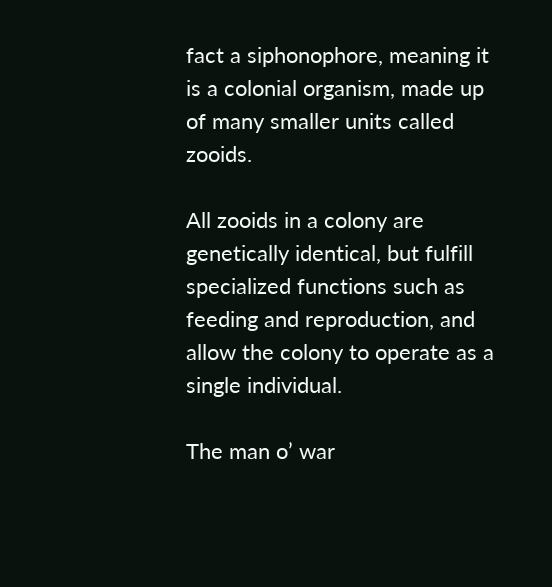fact a siphonophore, meaning it is a colonial organism, made up of many smaller units called zooids.

All zooids in a colony are genetically identical, but fulfill specialized functions such as feeding and reproduction, and allow the colony to operate as a single individual.

The man o’ war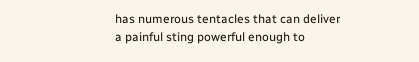has numerous tentacles that can deliver a painful sting powerful enough to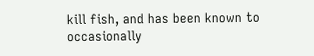kill fish, and has been known to occasionally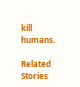kill humans.

Related Stories